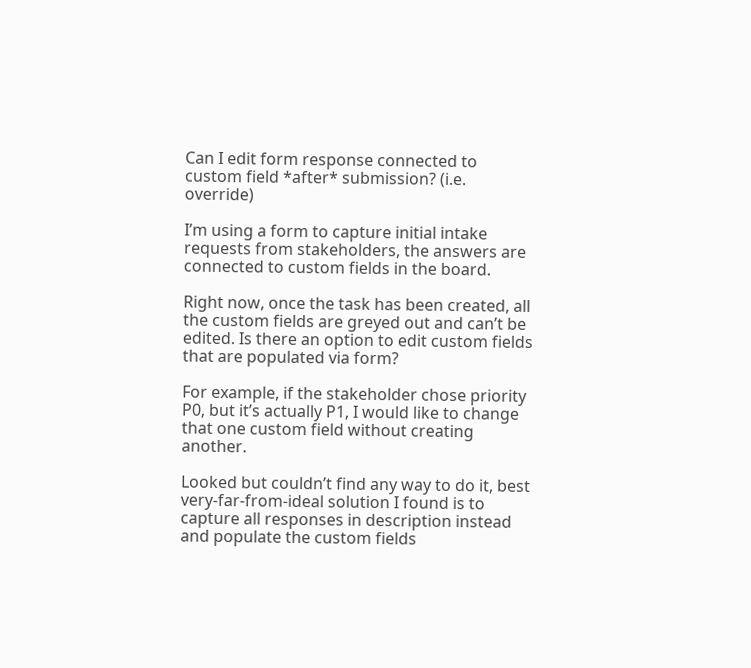Can I edit form response connected to custom field *after* submission? (i.e. override)

I’m using a form to capture initial intake requests from stakeholders, the answers are connected to custom fields in the board.

Right now, once the task has been created, all the custom fields are greyed out and can’t be edited. Is there an option to edit custom fields that are populated via form?

For example, if the stakeholder chose priority P0, but it’s actually P1, I would like to change that one custom field without creating another.

Looked but couldn’t find any way to do it, best very-far-from-ideal solution I found is to capture all responses in description instead and populate the custom fields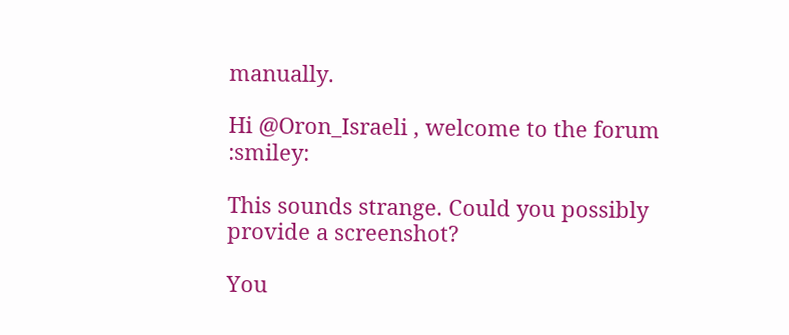manually.

Hi @Oron_Israeli , welcome to the forum :smiley:

This sounds strange. Could you possibly provide a screenshot?

You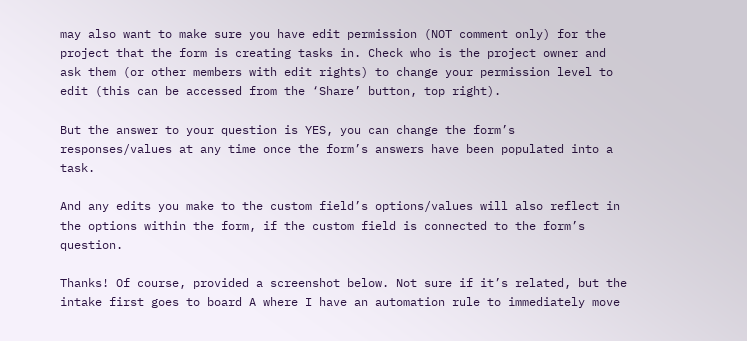may also want to make sure you have edit permission (NOT comment only) for the project that the form is creating tasks in. Check who is the project owner and ask them (or other members with edit rights) to change your permission level to edit (this can be accessed from the ‘Share’ button, top right).

But the answer to your question is YES, you can change the form’s responses/values at any time once the form’s answers have been populated into a task.

And any edits you make to the custom field’s options/values will also reflect in the options within the form, if the custom field is connected to the form’s question.

Thanks! Of course, provided a screenshot below. Not sure if it’s related, but the intake first goes to board A where I have an automation rule to immediately move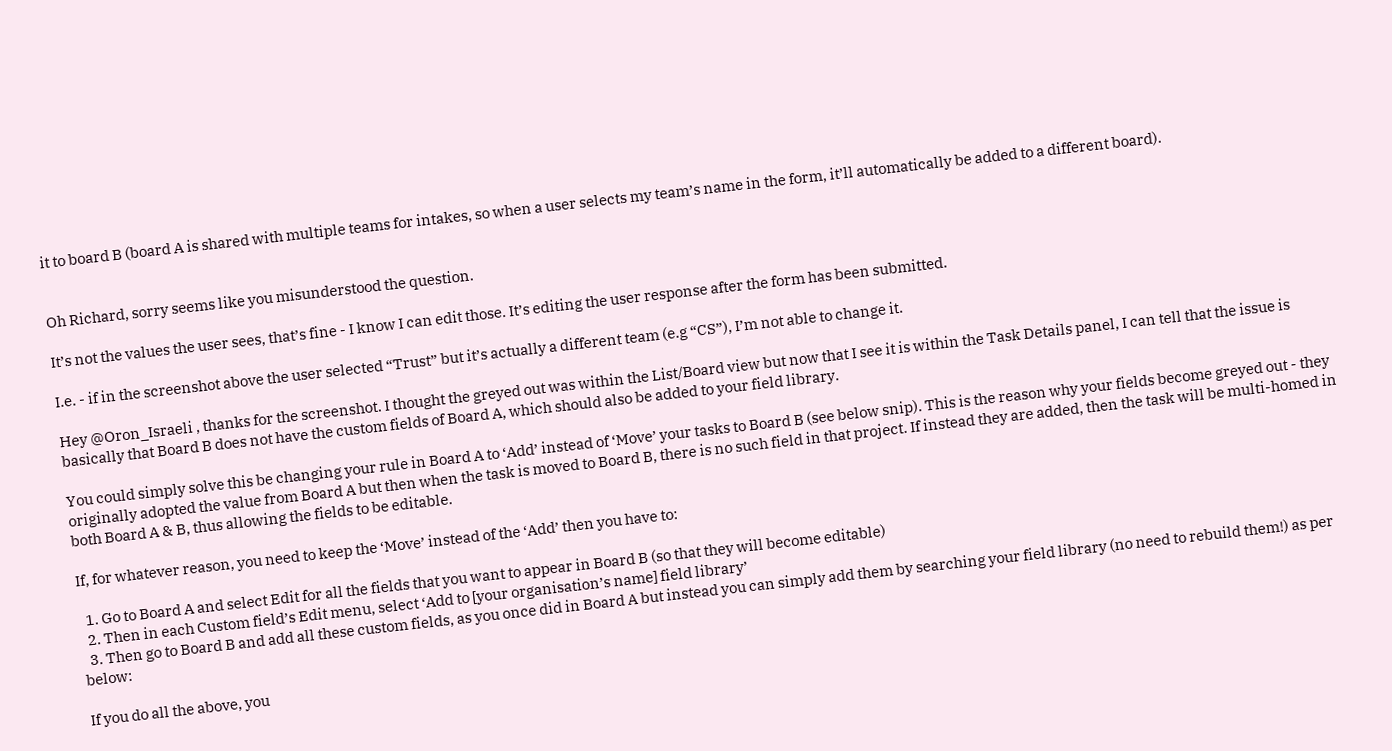it to board B (board A is shared with multiple teams for intakes, so when a user selects my team’s name in the form, it’ll automatically be added to a different board).


Oh Richard, sorry seems like you misunderstood the question.

It’s not the values the user sees, that’s fine - I know I can edit those. It’s editing the user response after the form has been submitted.

I.e. - if in the screenshot above the user selected “Trust” but it’s actually a different team (e.g “CS”), I’m not able to change it.

Hey @Oron_Israeli , thanks for the screenshot. I thought the greyed out was within the List/Board view but now that I see it is within the Task Details panel, I can tell that the issue is basically that Board B does not have the custom fields of Board A, which should also be added to your field library.

You could simply solve this be changing your rule in Board A to ‘Add’ instead of ‘Move’ your tasks to Board B (see below snip). This is the reason why your fields become greyed out - they originally adopted the value from Board A but then when the task is moved to Board B, there is no such field in that project. If instead they are added, then the task will be multi-homed in both Board A & B, thus allowing the fields to be editable.

If, for whatever reason, you need to keep the ‘Move’ instead of the ‘Add’ then you have to:

  1. Go to Board A and select Edit for all the fields that you want to appear in Board B (so that they will become editable)
  2. Then in each Custom field’s Edit menu, select ‘Add to [your organisation’s name] field library’
  3. Then go to Board B and add all these custom fields, as you once did in Board A but instead you can simply add them by searching your field library (no need to rebuild them!) as per below:

If you do all the above, you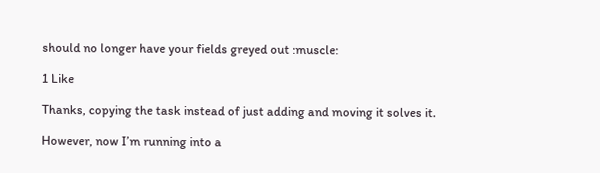should no longer have your fields greyed out :muscle:

1 Like

Thanks, copying the task instead of just adding and moving it solves it.

However, now I’m running into a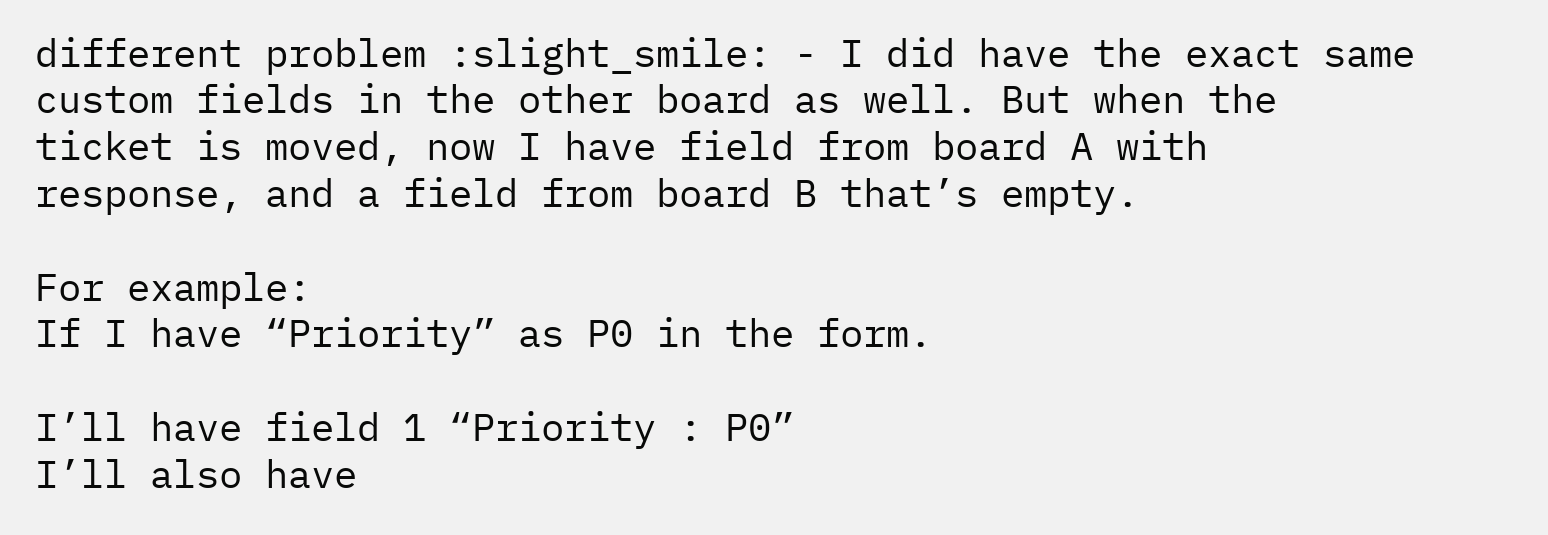different problem :slight_smile: - I did have the exact same custom fields in the other board as well. But when the ticket is moved, now I have field from board A with response, and a field from board B that’s empty.

For example:
If I have “Priority” as P0 in the form.

I’ll have field 1 “Priority : P0”
I’ll also have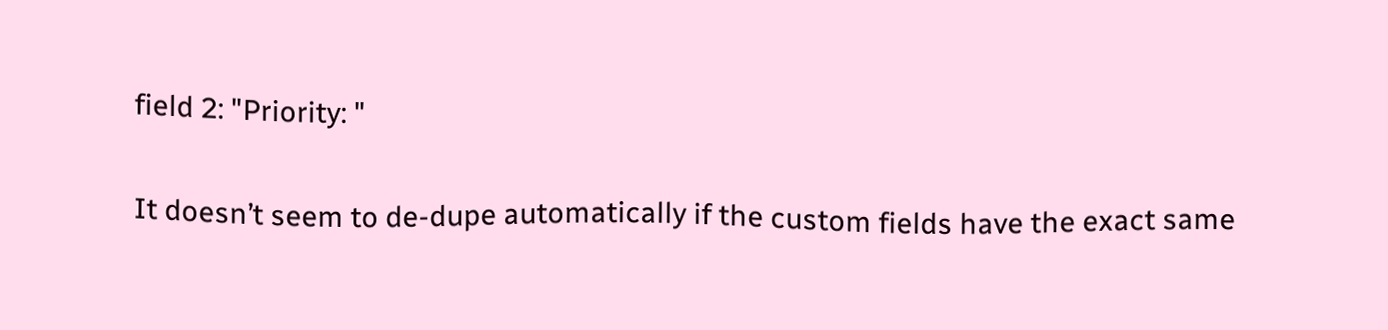field 2: "Priority: "

It doesn’t seem to de-dupe automatically if the custom fields have the exact same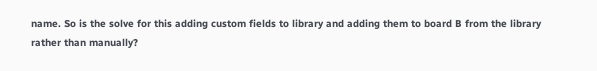name. So is the solve for this adding custom fields to library and adding them to board B from the library rather than manually?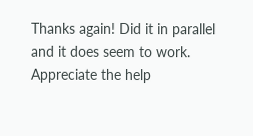Thanks again! Did it in parallel and it does seem to work. Appreciate the help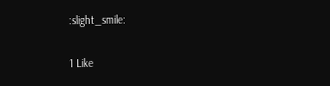:slight_smile:

1 Like